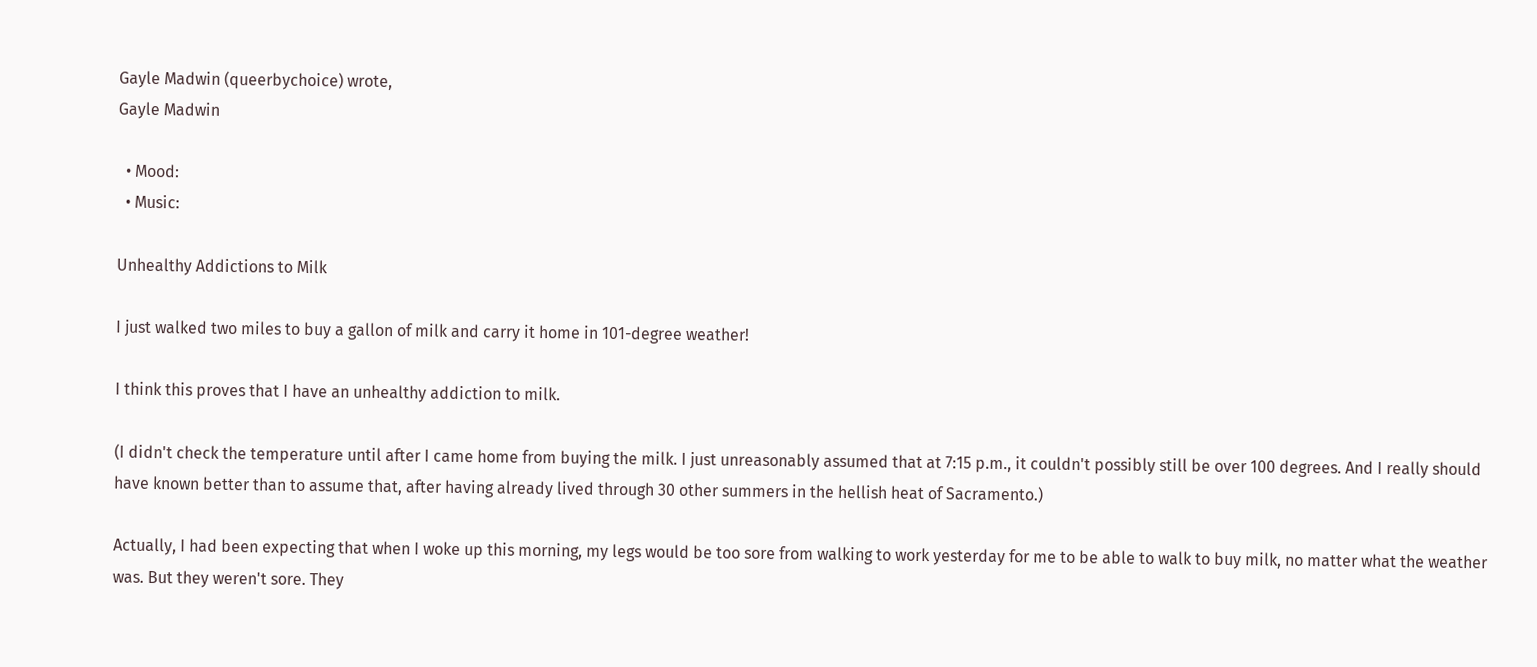Gayle Madwin (queerbychoice) wrote,
Gayle Madwin

  • Mood:
  • Music:

Unhealthy Addictions to Milk

I just walked two miles to buy a gallon of milk and carry it home in 101-degree weather!

I think this proves that I have an unhealthy addiction to milk.

(I didn't check the temperature until after I came home from buying the milk. I just unreasonably assumed that at 7:15 p.m., it couldn't possibly still be over 100 degrees. And I really should have known better than to assume that, after having already lived through 30 other summers in the hellish heat of Sacramento.)

Actually, I had been expecting that when I woke up this morning, my legs would be too sore from walking to work yesterday for me to be able to walk to buy milk, no matter what the weather was. But they weren't sore. They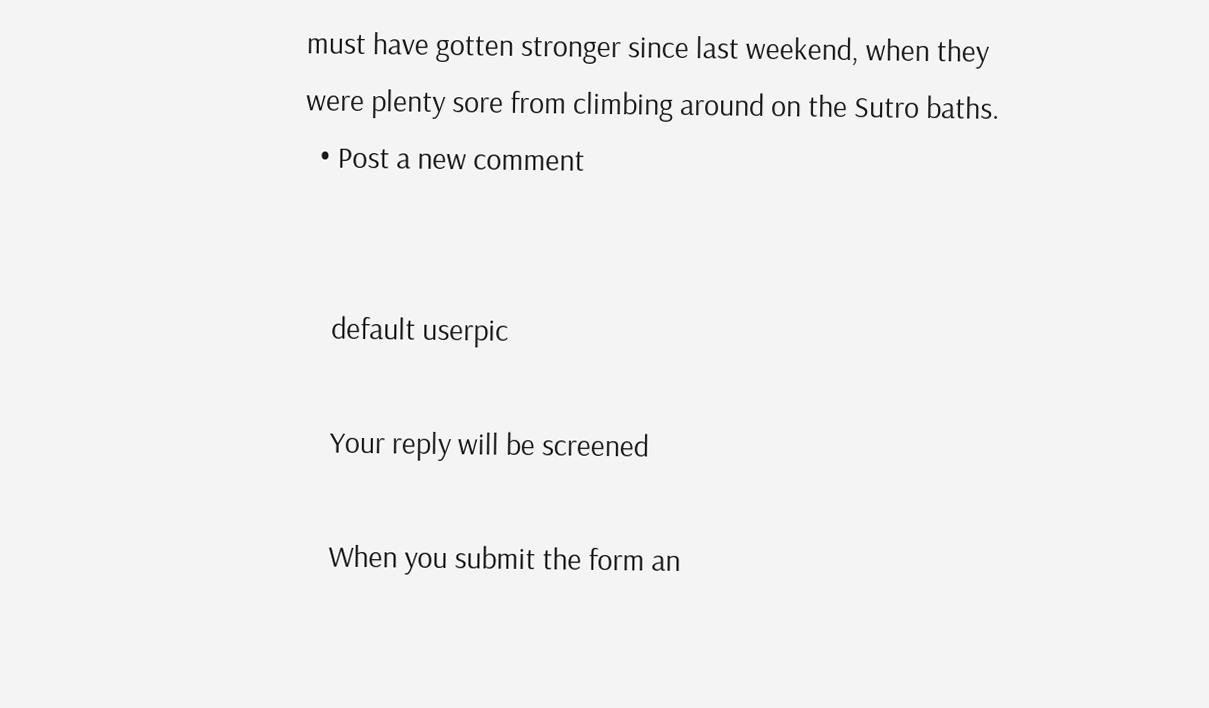must have gotten stronger since last weekend, when they were plenty sore from climbing around on the Sutro baths.
  • Post a new comment


    default userpic

    Your reply will be screened

    When you submit the form an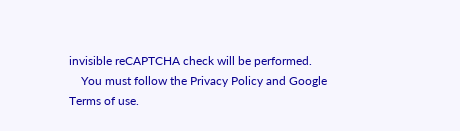invisible reCAPTCHA check will be performed.
    You must follow the Privacy Policy and Google Terms of use.